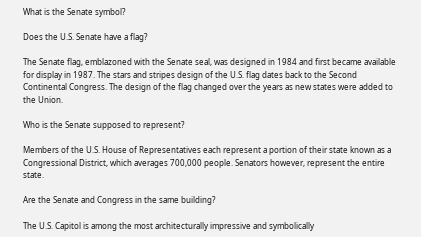What is the Senate symbol?

Does the U.S. Senate have a flag?

The Senate flag, emblazoned with the Senate seal, was designed in 1984 and first became available for display in 1987. The stars and stripes design of the U.S. flag dates back to the Second Continental Congress. The design of the flag changed over the years as new states were added to the Union.

Who is the Senate supposed to represent?

Members of the U.S. House of Representatives each represent a portion of their state known as a Congressional District, which averages 700,000 people. Senators however, represent the entire state.

Are the Senate and Congress in the same building?

The U.S. Capitol is among the most architecturally impressive and symbolically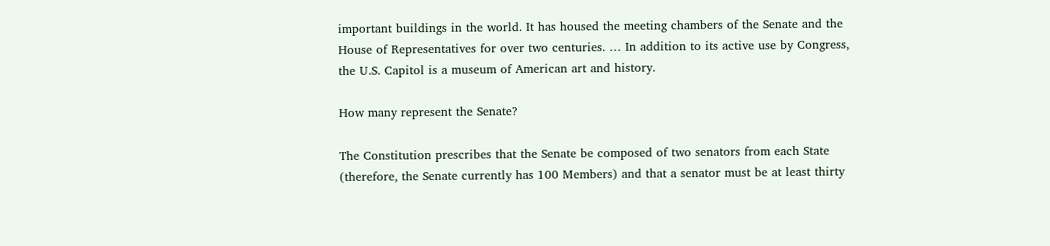important buildings in the world. It has housed the meeting chambers of the Senate and the House of Representatives for over two centuries. … In addition to its active use by Congress, the U.S. Capitol is a museum of American art and history.

How many represent the Senate?

The Constitution prescribes that the Senate be composed of two senators from each State (therefore, the Senate currently has 100 Members) and that a senator must be at least thirty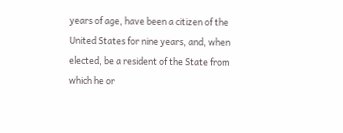years of age, have been a citizen of the United States for nine years, and, when elected, be a resident of the State from which he or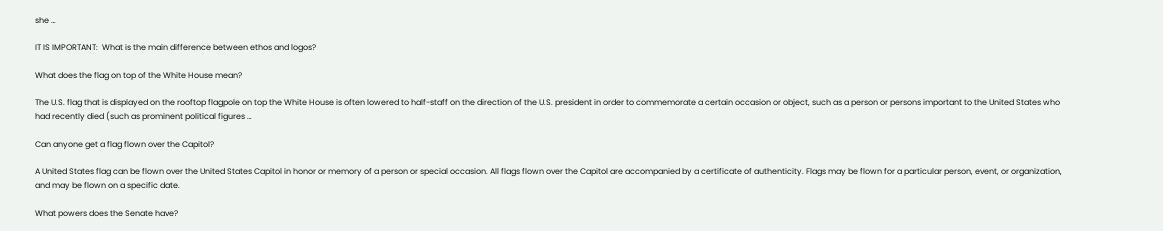she …

IT IS IMPORTANT:  What is the main difference between ethos and logos?

What does the flag on top of the White House mean?

The U.S. flag that is displayed on the rooftop flagpole on top the White House is often lowered to half-staff on the direction of the U.S. president in order to commemorate a certain occasion or object, such as a person or persons important to the United States who had recently died (such as prominent political figures …

Can anyone get a flag flown over the Capitol?

A United States flag can be flown over the United States Capitol in honor or memory of a person or special occasion. All flags flown over the Capitol are accompanied by a certificate of authenticity. Flags may be flown for a particular person, event, or organization, and may be flown on a specific date.

What powers does the Senate have?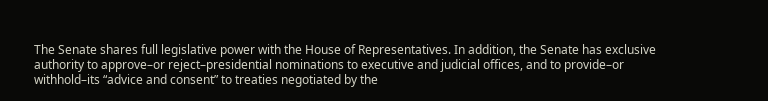The Senate shares full legislative power with the House of Representatives. In addition, the Senate has exclusive authority to approve–or reject–presidential nominations to executive and judicial offices, and to provide–or withhold–its “advice and consent” to treaties negotiated by the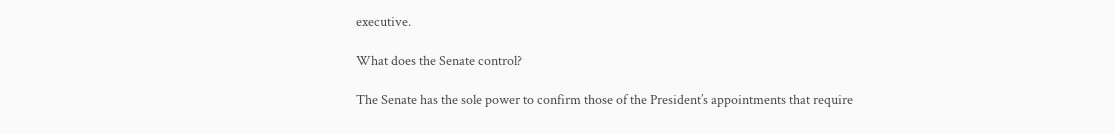executive.

What does the Senate control?

The Senate has the sole power to confirm those of the President’s appointments that require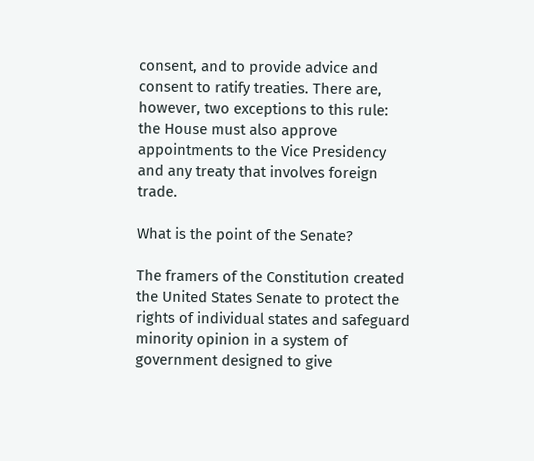consent, and to provide advice and consent to ratify treaties. There are, however, two exceptions to this rule: the House must also approve appointments to the Vice Presidency and any treaty that involves foreign trade.

What is the point of the Senate?

The framers of the Constitution created the United States Senate to protect the rights of individual states and safeguard minority opinion in a system of government designed to give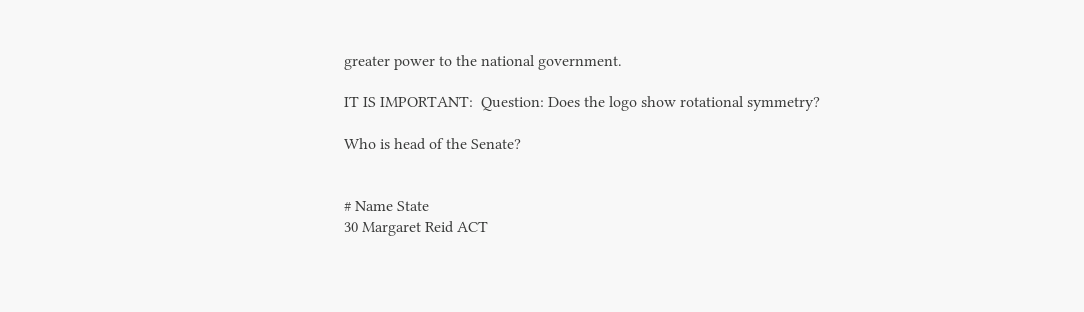greater power to the national government.

IT IS IMPORTANT:  Question: Does the logo show rotational symmetry?

Who is head of the Senate?


# Name State
30 Margaret Reid ACT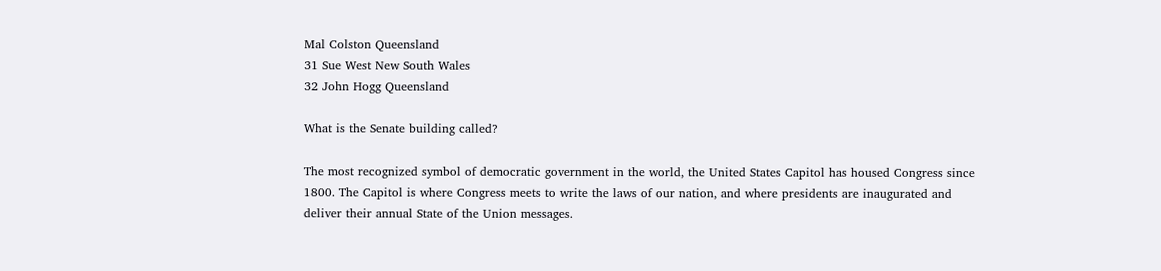Mal Colston Queensland
31 Sue West New South Wales
32 John Hogg Queensland

What is the Senate building called?

The most recognized symbol of democratic government in the world, the United States Capitol has housed Congress since 1800. The Capitol is where Congress meets to write the laws of our nation, and where presidents are inaugurated and deliver their annual State of the Union messages.